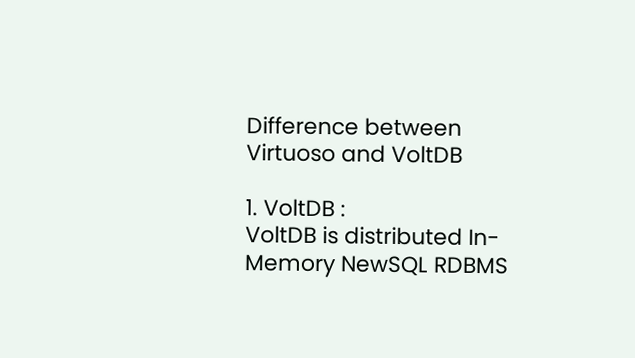Difference between Virtuoso and VoltDB

1. VoltDB :
VoltDB is distributed In-Memory NewSQL RDBMS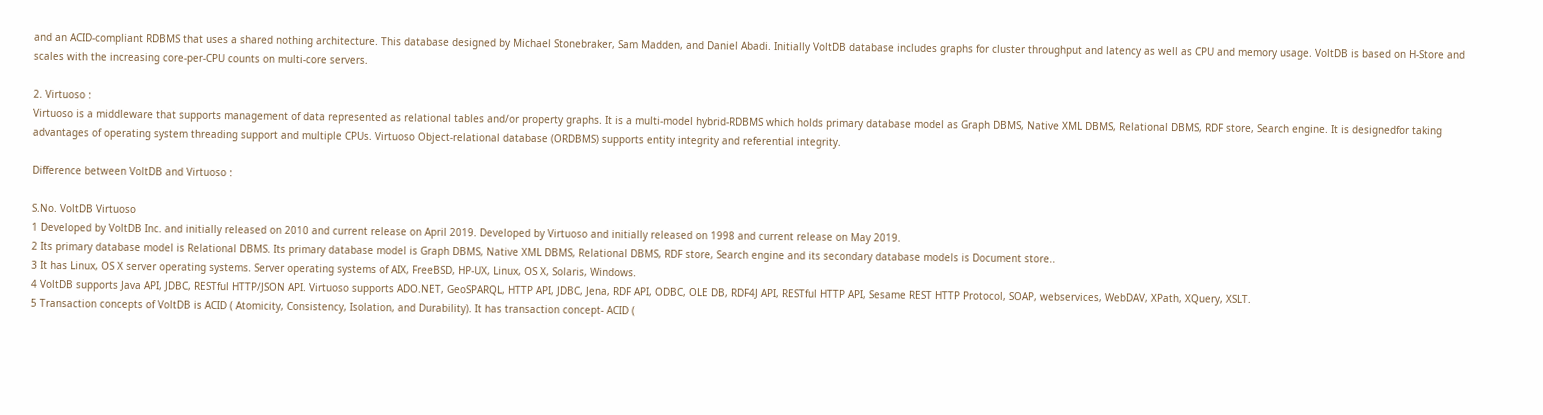and an ACID-compliant RDBMS that uses a shared nothing architecture. This database designed by Michael Stonebraker, Sam Madden, and Daniel Abadi. Initially VoltDB database includes graphs for cluster throughput and latency as well as CPU and memory usage. VoltDB is based on H-Store and scales with the increasing core-per-CPU counts on multi-core servers.

2. Virtuoso :
Virtuoso is a middleware that supports management of data represented as relational tables and/or property graphs. It is a multi-model hybrid-RDBMS which holds primary database model as Graph DBMS, Native XML DBMS, Relational DBMS, RDF store, Search engine. It is designedfor taking advantages of operating system threading support and multiple CPUs. Virtuoso Object-relational database (ORDBMS) supports entity integrity and referential integrity.

Difference between VoltDB and Virtuoso :

S.No. VoltDB Virtuoso
1 Developed by VoltDB Inc. and initially released on 2010 and current release on April 2019. Developed by Virtuoso and initially released on 1998 and current release on May 2019.
2 Its primary database model is Relational DBMS. Its primary database model is Graph DBMS, Native XML DBMS, Relational DBMS, RDF store, Search engine and its secondary database models is Document store..
3 It has Linux, OS X server operating systems. Server operating systems of AIX, FreeBSD, HP-UX, Linux, OS X, Solaris, Windows.
4 VoltDB supports Java API, JDBC, RESTful HTTP/JSON API. Virtuoso supports ADO.NET, GeoSPARQL, HTTP API, JDBC, Jena, RDF API, ODBC, OLE DB, RDF4J API, RESTful HTTP API, Sesame REST HTTP Protocol, SOAP, webservices, WebDAV, XPath, XQuery, XSLT.
5 Transaction concepts of VoltDB is ACID ( Atomicity, Consistency, Isolation, and Durability). It has transaction concept- ACID (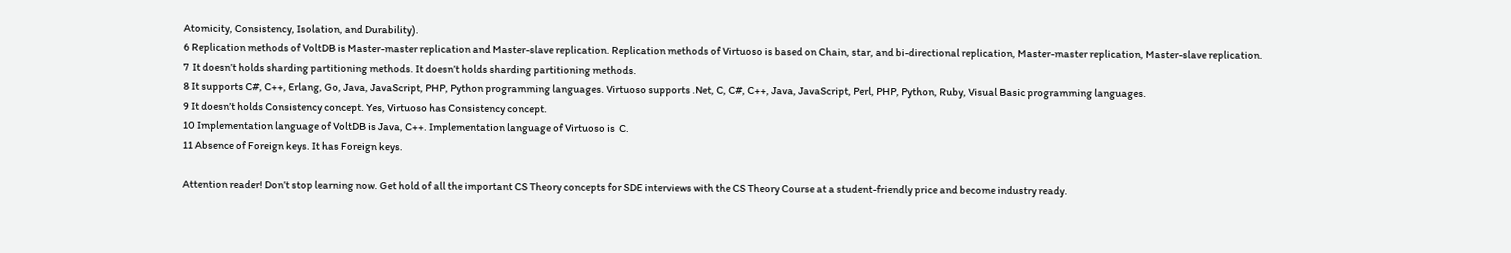Atomicity, Consistency, Isolation, and Durability).
6 Replication methods of VoltDB is Master-master replication and Master-slave replication. Replication methods of Virtuoso is based on Chain, star, and bi-directional replication, Master-master replication, Master-slave replication.
7  It doesn’t holds sharding partitioning methods. It doesn’t holds sharding partitioning methods.
8 It supports C#, C++, Erlang, Go, Java, JavaScript, PHP, Python programming languages. Virtuoso supports .Net, C, C#, C++, Java, JavaScript, Perl, PHP, Python, Ruby, Visual Basic programming languages.
9 It doesn’t holds Consistency concept. Yes, Virtuoso has Consistency concept.
10 Implementation language of VoltDB is Java, C++. Implementation language of Virtuoso is  C.
11 Absence of Foreign keys. It has Foreign keys.

Attention reader! Don’t stop learning now. Get hold of all the important CS Theory concepts for SDE interviews with the CS Theory Course at a student-friendly price and become industry ready.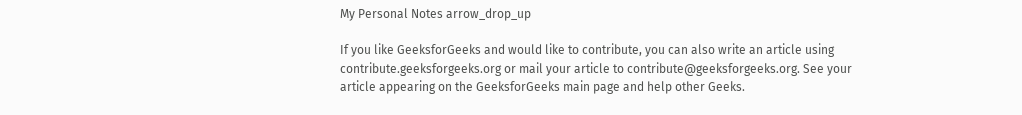My Personal Notes arrow_drop_up

If you like GeeksforGeeks and would like to contribute, you can also write an article using contribute.geeksforgeeks.org or mail your article to contribute@geeksforgeeks.org. See your article appearing on the GeeksforGeeks main page and help other Geeks.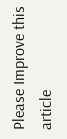Please Improve this article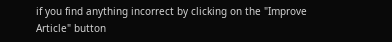if you find anything incorrect by clicking on the "Improve Article" button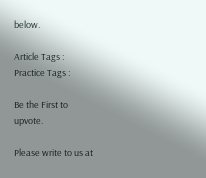below.

Article Tags :
Practice Tags :

Be the First to upvote.

Please write to us at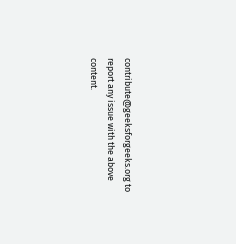contribute@geeksforgeeks.org to report any issue with the above content.